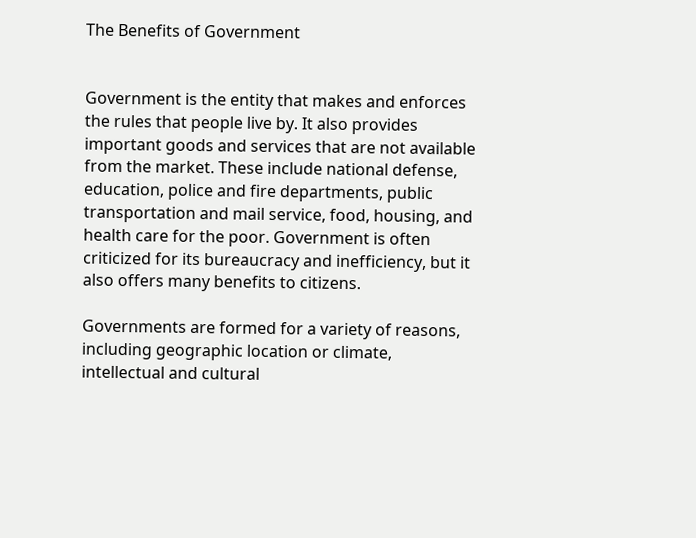The Benefits of Government


Government is the entity that makes and enforces the rules that people live by. It also provides important goods and services that are not available from the market. These include national defense, education, police and fire departments, public transportation and mail service, food, housing, and health care for the poor. Government is often criticized for its bureaucracy and inefficiency, but it also offers many benefits to citizens.

Governments are formed for a variety of reasons, including geographic location or climate, intellectual and cultural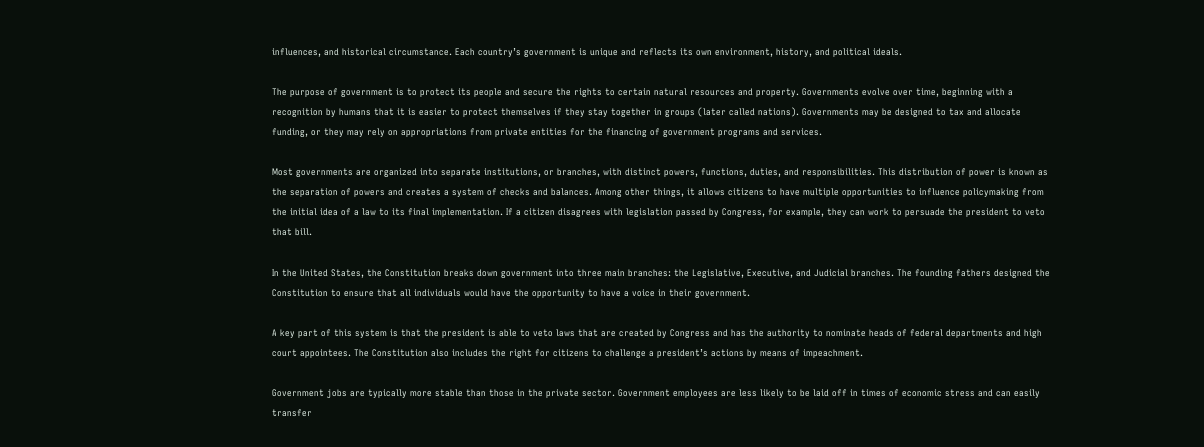influences, and historical circumstance. Each country’s government is unique and reflects its own environment, history, and political ideals.

The purpose of government is to protect its people and secure the rights to certain natural resources and property. Governments evolve over time, beginning with a recognition by humans that it is easier to protect themselves if they stay together in groups (later called nations). Governments may be designed to tax and allocate funding, or they may rely on appropriations from private entities for the financing of government programs and services.

Most governments are organized into separate institutions, or branches, with distinct powers, functions, duties, and responsibilities. This distribution of power is known as the separation of powers and creates a system of checks and balances. Among other things, it allows citizens to have multiple opportunities to influence policymaking from the initial idea of a law to its final implementation. If a citizen disagrees with legislation passed by Congress, for example, they can work to persuade the president to veto that bill.

In the United States, the Constitution breaks down government into three main branches: the Legislative, Executive, and Judicial branches. The founding fathers designed the Constitution to ensure that all individuals would have the opportunity to have a voice in their government.

A key part of this system is that the president is able to veto laws that are created by Congress and has the authority to nominate heads of federal departments and high court appointees. The Constitution also includes the right for citizens to challenge a president’s actions by means of impeachment.

Government jobs are typically more stable than those in the private sector. Government employees are less likely to be laid off in times of economic stress and can easily transfer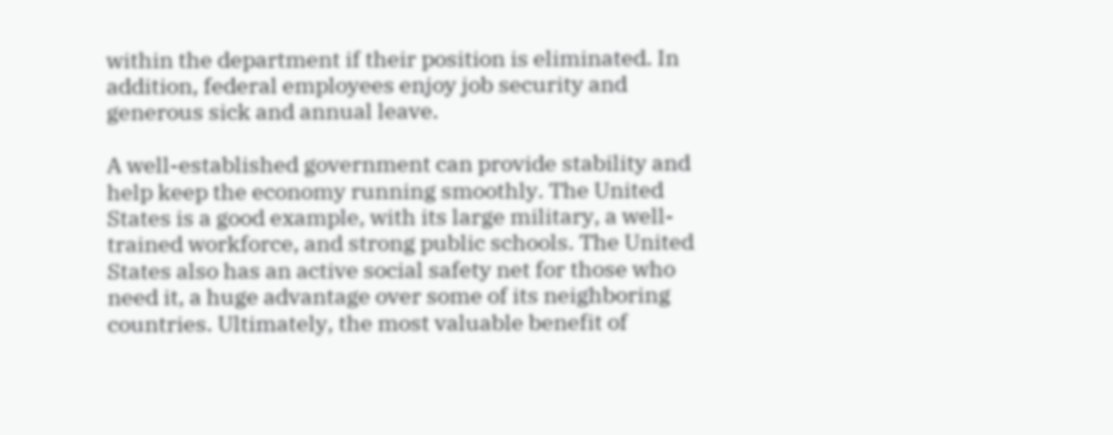within the department if their position is eliminated. In addition, federal employees enjoy job security and generous sick and annual leave.

A well-established government can provide stability and help keep the economy running smoothly. The United States is a good example, with its large military, a well-trained workforce, and strong public schools. The United States also has an active social safety net for those who need it, a huge advantage over some of its neighboring countries. Ultimately, the most valuable benefit of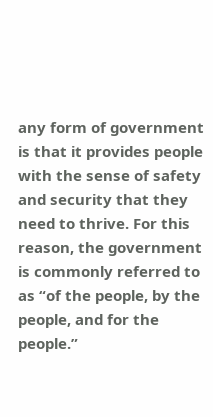any form of government is that it provides people with the sense of safety and security that they need to thrive. For this reason, the government is commonly referred to as “of the people, by the people, and for the people.”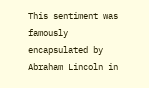This sentiment was famously encapsulated by Abraham Lincoln in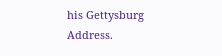his Gettysburg Address.